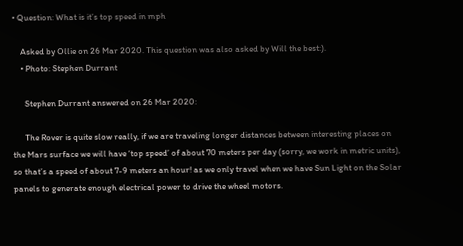• Question: What is it’s top speed in mph

    Asked by Ollie on 26 Mar 2020. This question was also asked by Will the best:).
    • Photo: Stephen Durrant

      Stephen Durrant answered on 26 Mar 2020:

      The Rover is quite slow really, if we are traveling longer distances between interesting places on the Mars surface we will have ‘top speed’ of about 70 meters per day (sorry, we work in metric units), so that’s a speed of about 7-9 meters an hour! as we only travel when we have Sun Light on the Solar panels to generate enough electrical power to drive the wheel motors.